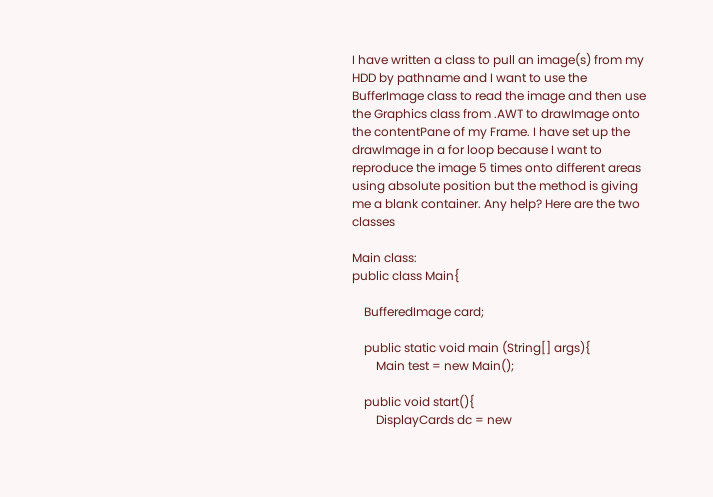I have written a class to pull an image(s) from my HDD by pathname and I want to use the BufferImage class to read the image and then use the Graphics class from .AWT to drawImage onto the contentPane of my Frame. I have set up the drawImage in a for loop because I want to reproduce the image 5 times onto different areas using absolute position but the method is giving me a blank container. Any help? Here are the two classes

Main class:
public class Main{

    BufferedImage card;

    public static void main (String[] args){
        Main test = new Main();

    public void start(){
        DisplayCards dc = new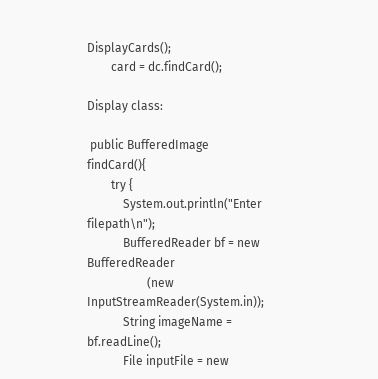DisplayCards();
        card = dc.findCard();

Display class:

 public BufferedImage findCard(){
        try {
            System.out.println("Enter filepath\n");
            BufferedReader bf = new BufferedReader
                    (new InputStreamReader(System.in));
            String imageName = bf.readLine();
            File inputFile = new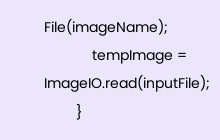File(imageName);
            tempImage = ImageIO.read(inputFile);
        }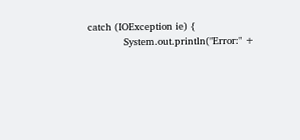catch (IOException ie) {
            System.out.println("Error:" +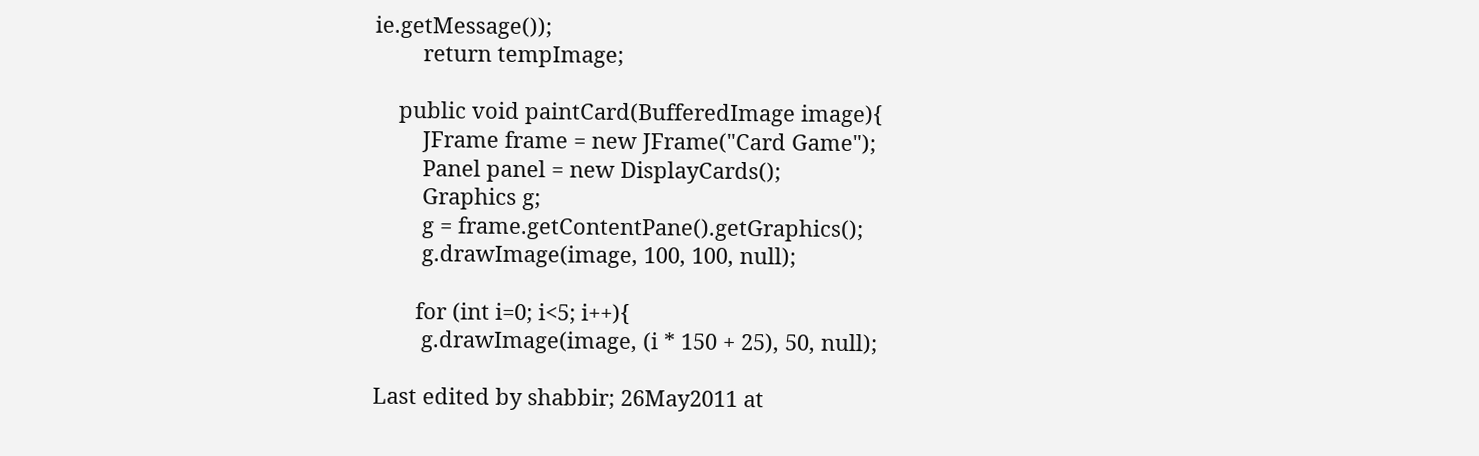ie.getMessage());
        return tempImage;

    public void paintCard(BufferedImage image){
        JFrame frame = new JFrame("Card Game");
        Panel panel = new DisplayCards();
        Graphics g;
        g = frame.getContentPane().getGraphics();
        g.drawImage(image, 100, 100, null);

       for (int i=0; i<5; i++){
        g.drawImage(image, (i * 150 + 25), 50, null);

Last edited by shabbir; 26May2011 at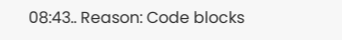08:43.. Reason: Code blocks